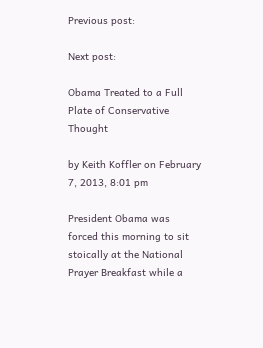Previous post:

Next post:

Obama Treated to a Full Plate of Conservative Thought

by Keith Koffler on February 7, 2013, 8:01 pm

President Obama was forced this morning to sit stoically at the National Prayer Breakfast while a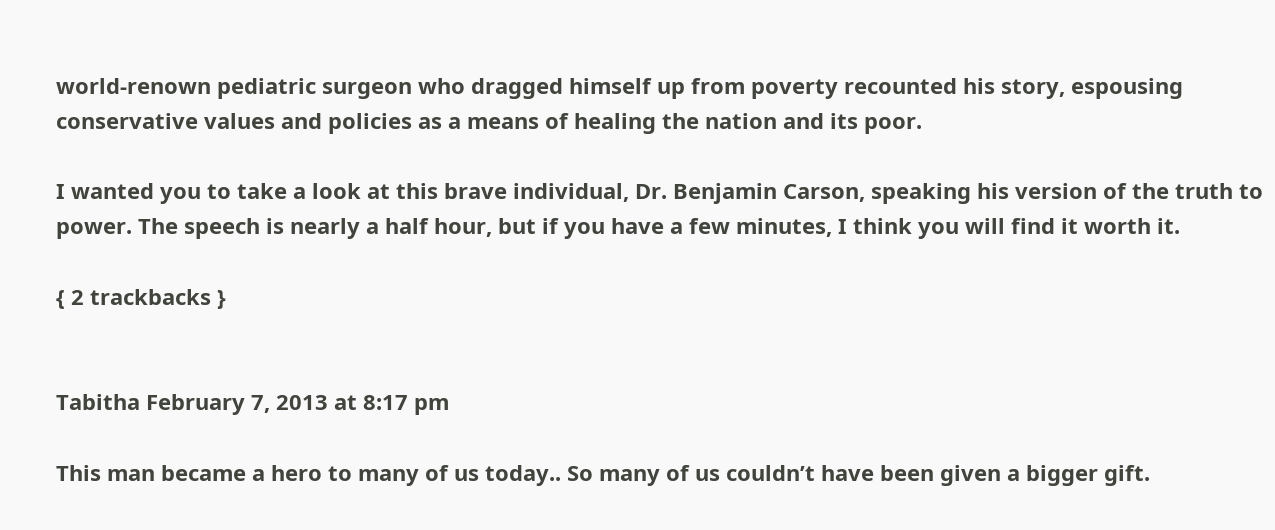world-renown pediatric surgeon who dragged himself up from poverty recounted his story, espousing conservative values and policies as a means of healing the nation and its poor.

I wanted you to take a look at this brave individual, Dr. Benjamin Carson, speaking his version of the truth to power. The speech is nearly a half hour, but if you have a few minutes, I think you will find it worth it.

{ 2 trackbacks }


Tabitha February 7, 2013 at 8:17 pm

This man became a hero to many of us today.. So many of us couldn’t have been given a bigger gift.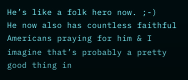He’s like a folk hero now. ;-)
He now also has countless faithful Americans praying for him & I imagine that’s probably a pretty good thing in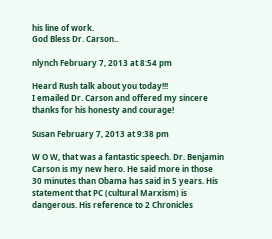his line of work.
God Bless Dr. Carson..

nlynch February 7, 2013 at 8:54 pm

Heard Rush talk about you today!!!
I emailed Dr. Carson and offered my sincere thanks for his honesty and courage!

Susan February 7, 2013 at 9:38 pm

W O W, that was a fantastic speech. Dr. Benjamin Carson is my new hero. He said more in those 30 minutes than Obama has said in 5 years. His statement that PC (cultural Marxism) is dangerous. His reference to 2 Chronicles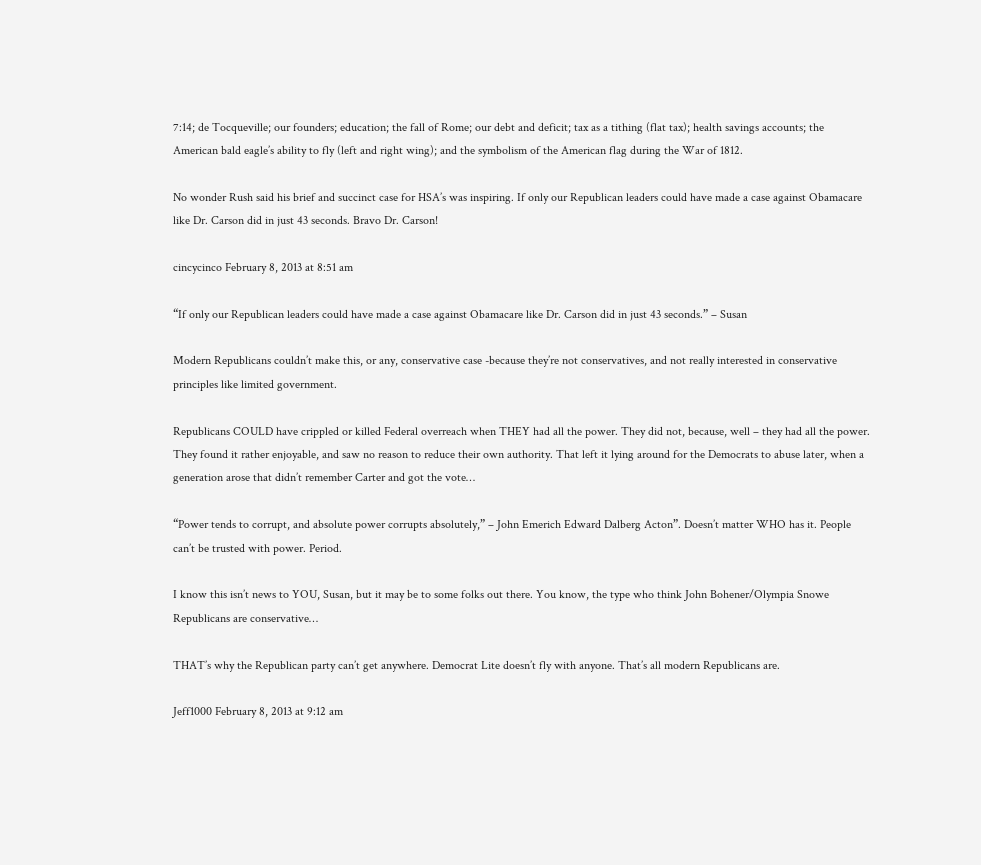7:14; de Tocqueville; our founders; education; the fall of Rome; our debt and deficit; tax as a tithing (flat tax); health savings accounts; the American bald eagle’s ability to fly (left and right wing); and the symbolism of the American flag during the War of 1812.

No wonder Rush said his brief and succinct case for HSA’s was inspiring. If only our Republican leaders could have made a case against Obamacare like Dr. Carson did in just 43 seconds. Bravo Dr. Carson!

cincycinco February 8, 2013 at 8:51 am

“If only our Republican leaders could have made a case against Obamacare like Dr. Carson did in just 43 seconds.” – Susan

Modern Republicans couldn’t make this, or any, conservative case -because they’re not conservatives, and not really interested in conservative principles like limited government.

Republicans COULD have crippled or killed Federal overreach when THEY had all the power. They did not, because, well – they had all the power. They found it rather enjoyable, and saw no reason to reduce their own authority. That left it lying around for the Democrats to abuse later, when a generation arose that didn’t remember Carter and got the vote…

“Power tends to corrupt, and absolute power corrupts absolutely,” – John Emerich Edward Dalberg Acton”. Doesn’t matter WHO has it. People can’t be trusted with power. Period.

I know this isn’t news to YOU, Susan, but it may be to some folks out there. You know, the type who think John Bohener/Olympia Snowe Republicans are conservative…

THAT’s why the Republican party can’t get anywhere. Democrat Lite doesn’t fly with anyone. That’s all modern Republicans are.

Jeff1000 February 8, 2013 at 9:12 am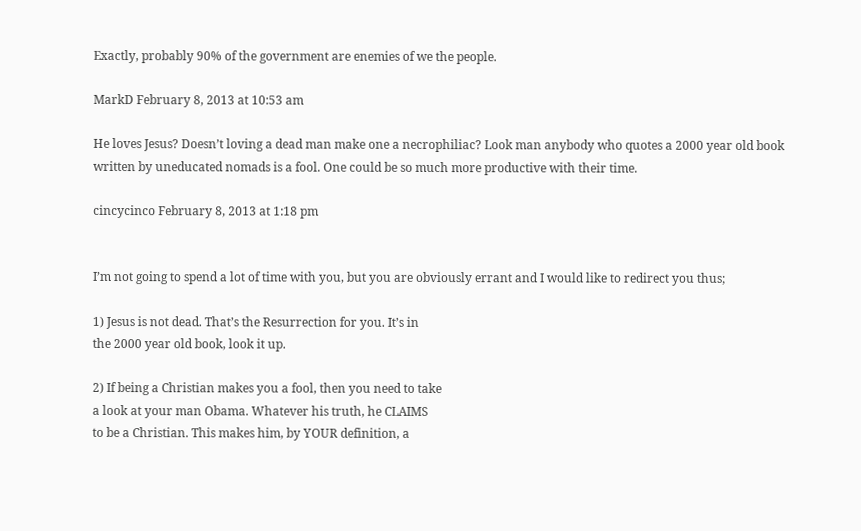Exactly, probably 90% of the government are enemies of we the people.

MarkD February 8, 2013 at 10:53 am

He loves Jesus? Doesn’t loving a dead man make one a necrophiliac? Look man anybody who quotes a 2000 year old book written by uneducated nomads is a fool. One could be so much more productive with their time.

cincycinco February 8, 2013 at 1:18 pm


I’m not going to spend a lot of time with you, but you are obviously errant and I would like to redirect you thus;

1) Jesus is not dead. That’s the Resurrection for you. It’s in
the 2000 year old book, look it up.

2) If being a Christian makes you a fool, then you need to take
a look at your man Obama. Whatever his truth, he CLAIMS
to be a Christian. This makes him, by YOUR definition, a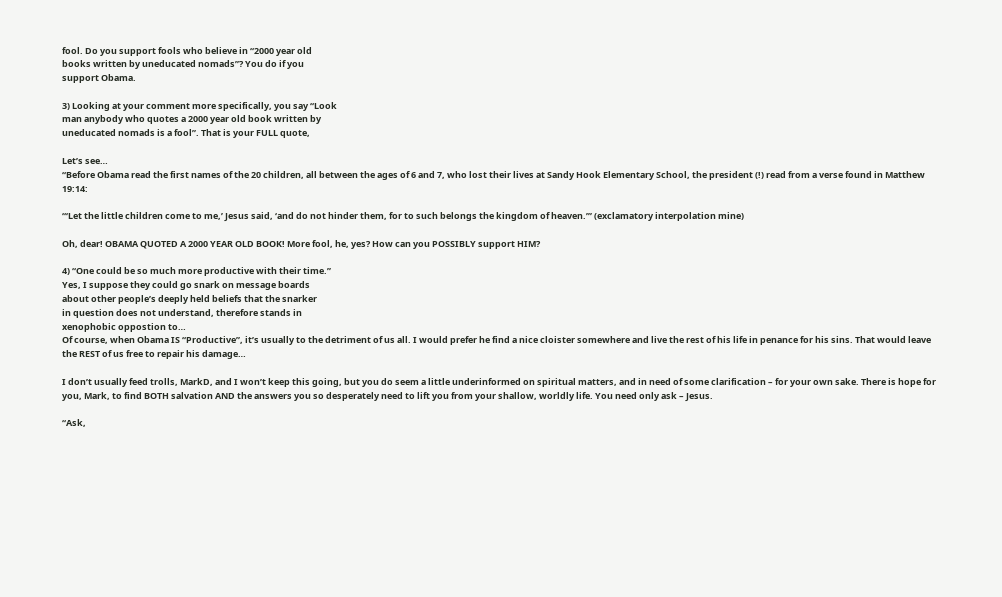fool. Do you support fools who believe in “2000 year old
books written by uneducated nomads”? You do if you
support Obama.

3) Looking at your comment more specifically, you say “Look
man anybody who quotes a 2000 year old book written by
uneducated nomads is a fool”. That is your FULL quote,

Let’s see…
“Before Obama read the first names of the 20 children, all between the ages of 6 and 7, who lost their lives at Sandy Hook Elementary School, the president (!) read from a verse found in Matthew 19:14:

“‘Let the little children come to me,’ Jesus said, ‘and do not hinder them, for to such belongs the kingdom of heaven.’” (exclamatory interpolation mine)

Oh, dear! OBAMA QUOTED A 2000 YEAR OLD BOOK! More fool, he, yes? How can you POSSIBLY support HIM?

4) “One could be so much more productive with their time.”
Yes, I suppose they could go snark on message boards
about other people’s deeply held beliefs that the snarker
in question does not understand, therefore stands in
xenophobic oppostion to…
Of course, when Obama IS “Productive”, it’s usually to the detriment of us all. I would prefer he find a nice cloister somewhere and live the rest of his life in penance for his sins. That would leave the REST of us free to repair his damage…

I don’t usually feed trolls, MarkD, and I won’t keep this going, but you do seem a little underinformed on spiritual matters, and in need of some clarification – for your own sake. There is hope for you, Mark, to find BOTH salvation AND the answers you so desperately need to lift you from your shallow, worldly life. You need only ask – Jesus.

“Ask,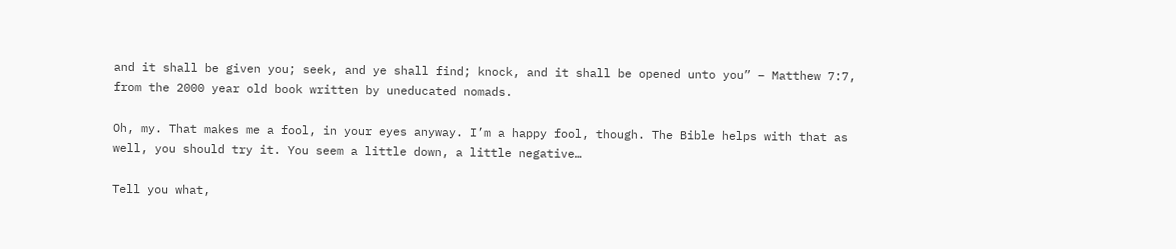and it shall be given you; seek, and ye shall find; knock, and it shall be opened unto you” – Matthew 7:7, from the 2000 year old book written by uneducated nomads.

Oh, my. That makes me a fool, in your eyes anyway. I’m a happy fool, though. The Bible helps with that as well, you should try it. You seem a little down, a little negative…

Tell you what,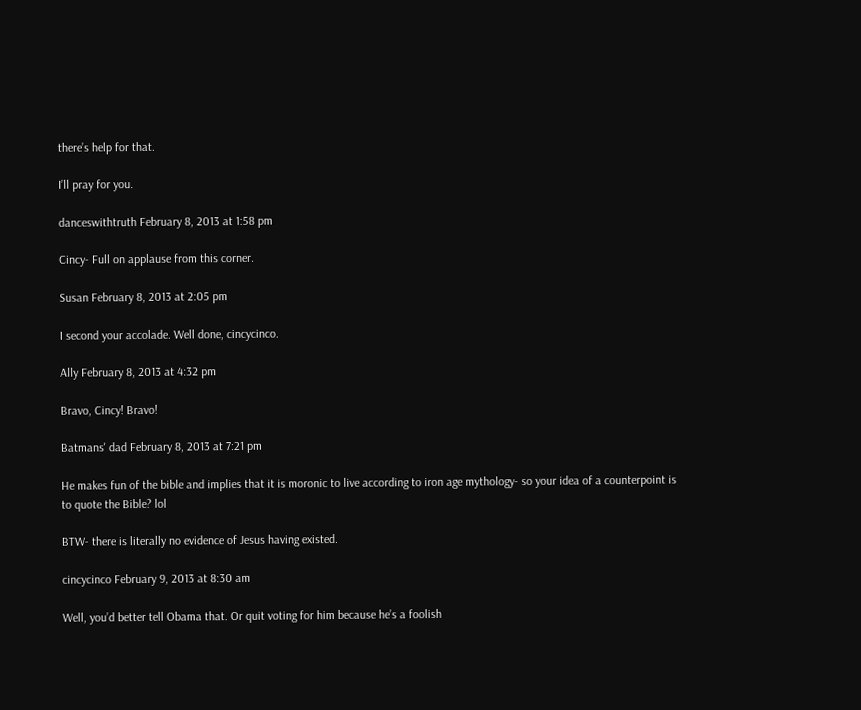there’s help for that.

I’ll pray for you.

danceswithtruth February 8, 2013 at 1:58 pm

Cincy- Full on applause from this corner.

Susan February 8, 2013 at 2:05 pm

I second your accolade. Well done, cincycinco.

Ally February 8, 2013 at 4:32 pm

Bravo, Cincy! Bravo!

Batmans' dad February 8, 2013 at 7:21 pm

He makes fun of the bible and implies that it is moronic to live according to iron age mythology- so your idea of a counterpoint is to quote the Bible? lol

BTW- there is literally no evidence of Jesus having existed.

cincycinco February 9, 2013 at 8:30 am

Well, you’d better tell Obama that. Or quit voting for him because he’s a foolish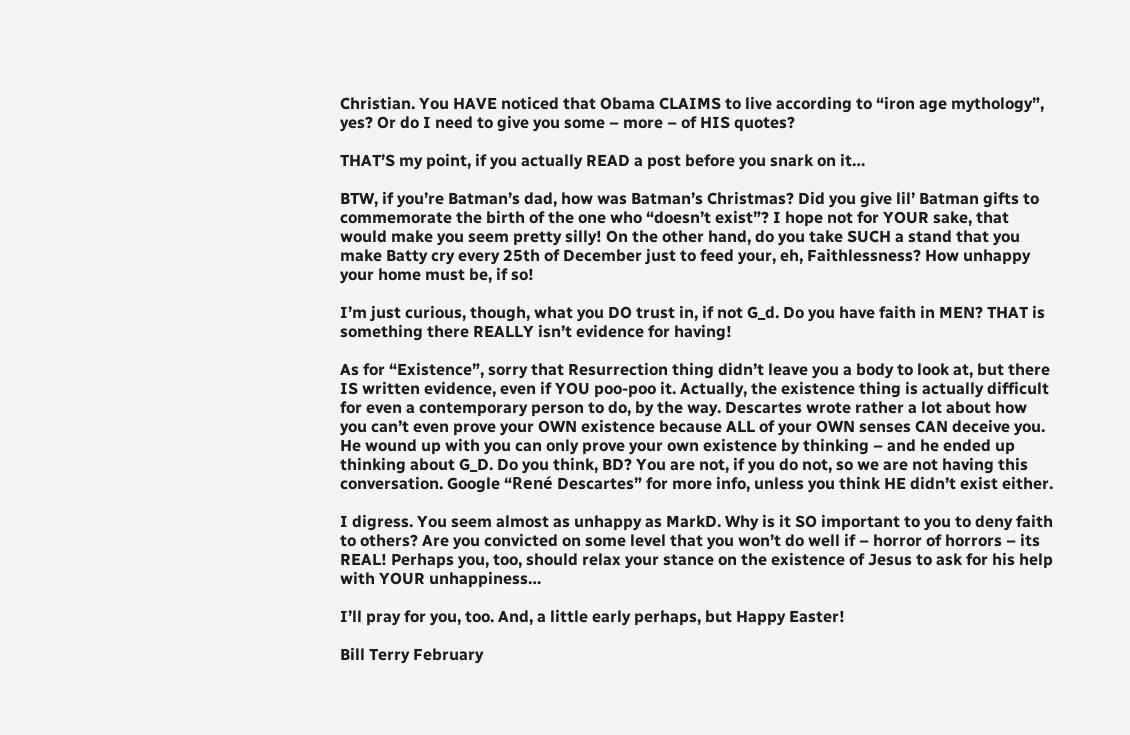Christian. You HAVE noticed that Obama CLAIMS to live according to “iron age mythology”, yes? Or do I need to give you some – more – of HIS quotes?

THAT’S my point, if you actually READ a post before you snark on it…

BTW, if you’re Batman’s dad, how was Batman’s Christmas? Did you give lil’ Batman gifts to commemorate the birth of the one who “doesn’t exist”? I hope not for YOUR sake, that would make you seem pretty silly! On the other hand, do you take SUCH a stand that you make Batty cry every 25th of December just to feed your, eh, Faithlessness? How unhappy your home must be, if so!

I’m just curious, though, what you DO trust in, if not G_d. Do you have faith in MEN? THAT is something there REALLY isn’t evidence for having!

As for “Existence”, sorry that Resurrection thing didn’t leave you a body to look at, but there IS written evidence, even if YOU poo-poo it. Actually, the existence thing is actually difficult for even a contemporary person to do, by the way. Descartes wrote rather a lot about how you can’t even prove your OWN existence because ALL of your OWN senses CAN deceive you. He wound up with you can only prove your own existence by thinking – and he ended up thinking about G_D. Do you think, BD? You are not, if you do not, so we are not having this conversation. Google “René Descartes” for more info, unless you think HE didn’t exist either.

I digress. You seem almost as unhappy as MarkD. Why is it SO important to you to deny faith to others? Are you convicted on some level that you won’t do well if – horror of horrors – its REAL! Perhaps you, too, should relax your stance on the existence of Jesus to ask for his help with YOUR unhappiness…

I’ll pray for you, too. And, a little early perhaps, but Happy Easter!

Bill Terry February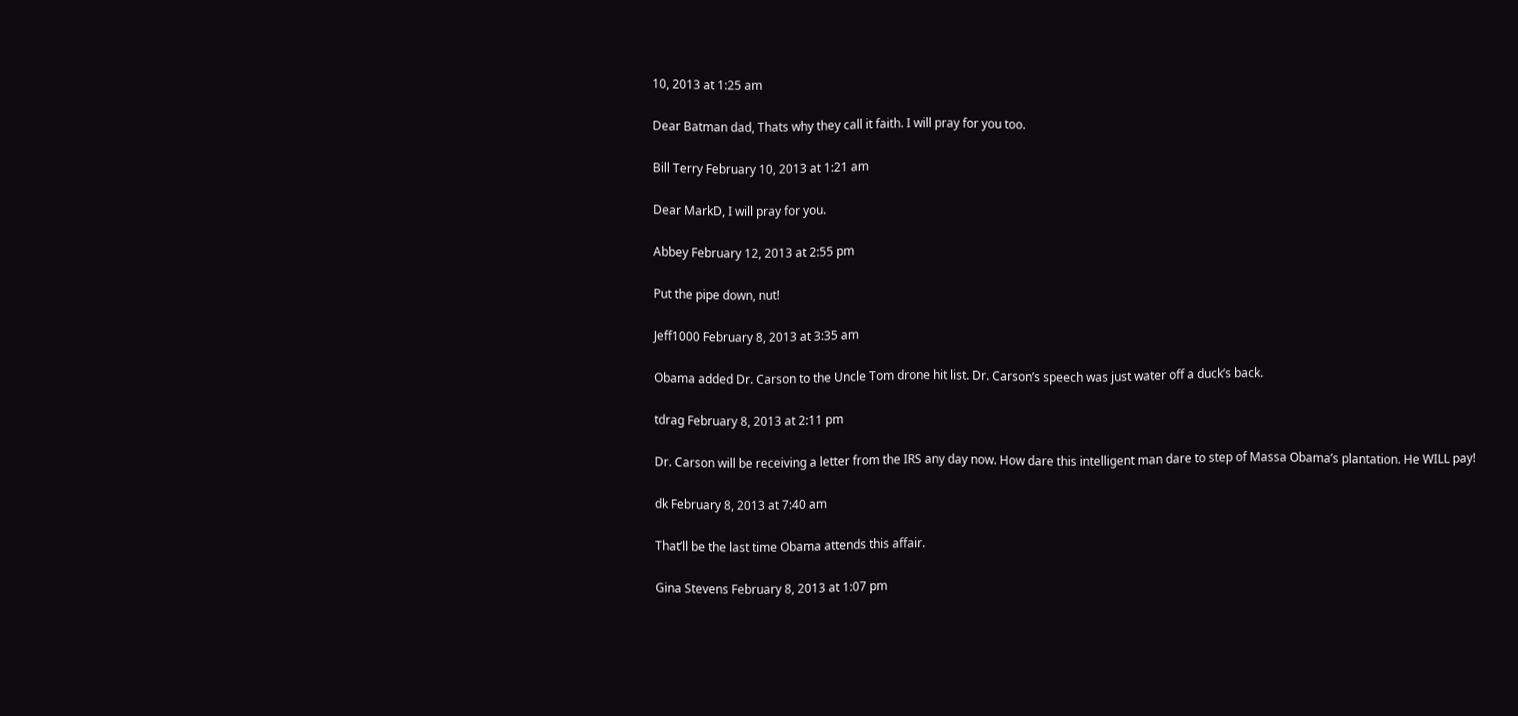10, 2013 at 1:25 am

Dear Batman dad, Thats why they call it faith. I will pray for you too.

Bill Terry February 10, 2013 at 1:21 am

Dear MarkD, I will pray for you.

Abbey February 12, 2013 at 2:55 pm

Put the pipe down, nut!

Jeff1000 February 8, 2013 at 3:35 am

Obama added Dr. Carson to the Uncle Tom drone hit list. Dr. Carson’s speech was just water off a duck’s back.

tdrag February 8, 2013 at 2:11 pm

Dr. Carson will be receiving a letter from the IRS any day now. How dare this intelligent man dare to step of Massa Obama’s plantation. He WILL pay!

dk February 8, 2013 at 7:40 am

That’ll be the last time Obama attends this affair.

Gina Stevens February 8, 2013 at 1:07 pm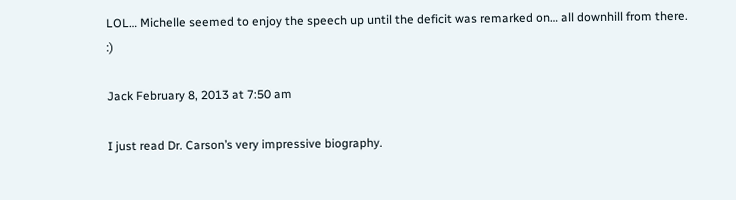LOL… Michelle seemed to enjoy the speech up until the deficit was remarked on… all downhill from there. :)

Jack February 8, 2013 at 7:50 am

I just read Dr. Carson’s very impressive biography.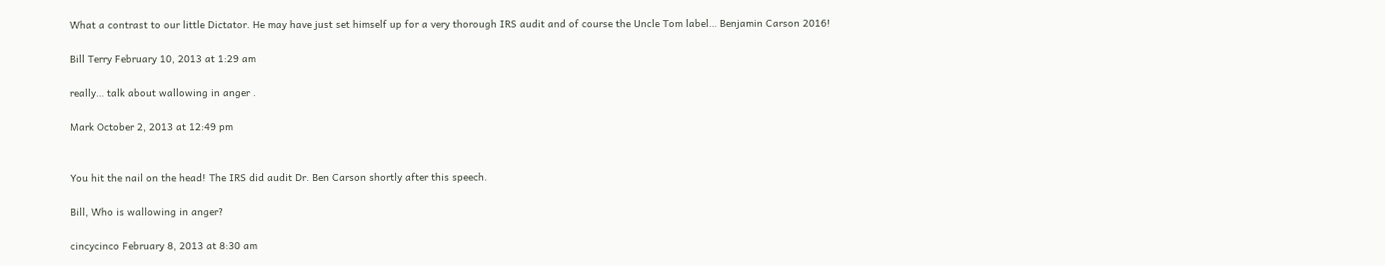What a contrast to our little Dictator. He may have just set himself up for a very thorough IRS audit and of course the Uncle Tom label… Benjamin Carson 2016!

Bill Terry February 10, 2013 at 1:29 am

really… talk about wallowing in anger .

Mark October 2, 2013 at 12:49 pm


You hit the nail on the head! The IRS did audit Dr. Ben Carson shortly after this speech.

Bill, Who is wallowing in anger?

cincycinco February 8, 2013 at 8:30 am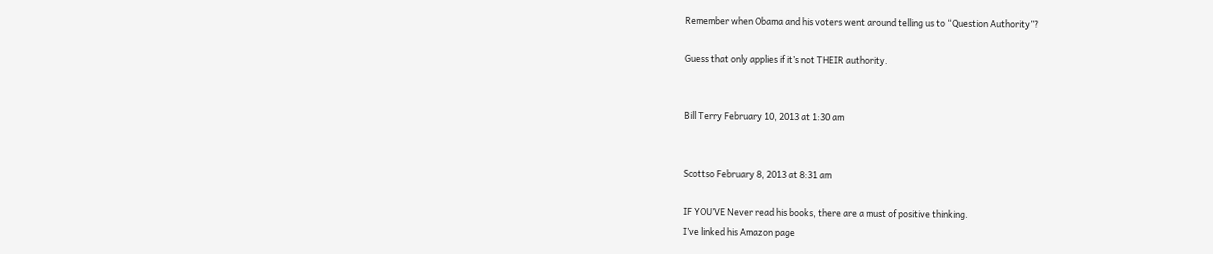Remember when Obama and his voters went around telling us to “Question Authority”?

Guess that only applies if it’s not THEIR authority.


Bill Terry February 10, 2013 at 1:30 am


Scottso February 8, 2013 at 8:31 am

IF YOU’VE Never read his books, there are a must of positive thinking.
I’ve linked his Amazon page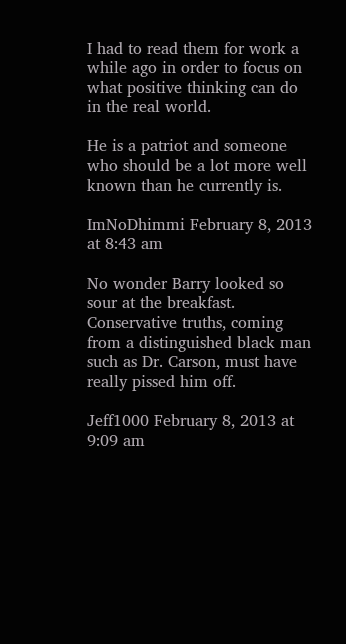I had to read them for work a while ago in order to focus on what positive thinking can do in the real world.

He is a patriot and someone who should be a lot more well known than he currently is.

ImNoDhimmi February 8, 2013 at 8:43 am

No wonder Barry looked so sour at the breakfast. Conservative truths, coming from a distinguished black man such as Dr. Carson, must have really pissed him off.

Jeff1000 February 8, 2013 at 9:09 am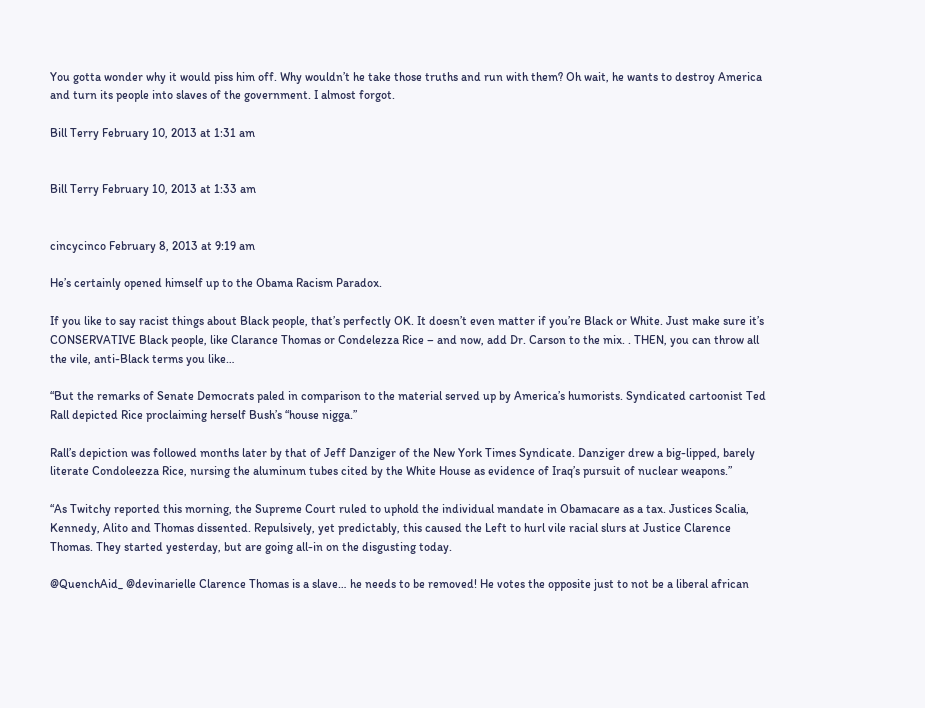You gotta wonder why it would piss him off. Why wouldn’t he take those truths and run with them? Oh wait, he wants to destroy America and turn its people into slaves of the government. I almost forgot.

Bill Terry February 10, 2013 at 1:31 am


Bill Terry February 10, 2013 at 1:33 am


cincycinco February 8, 2013 at 9:19 am

He’s certainly opened himself up to the Obama Racism Paradox.

If you like to say racist things about Black people, that’s perfectly OK. It doesn’t even matter if you’re Black or White. Just make sure it’s CONSERVATIVE Black people, like Clarance Thomas or Condelezza Rice – and now, add Dr. Carson to the mix. . THEN, you can throw all the vile, anti-Black terms you like…

“But the remarks of Senate Democrats paled in comparison to the material served up by America’s humorists. Syndicated cartoonist Ted Rall depicted Rice proclaiming herself Bush’s “house nigga.”

Rall’s depiction was followed months later by that of Jeff Danziger of the New York Times Syndicate. Danziger drew a big-lipped, barely literate Condoleezza Rice, nursing the aluminum tubes cited by the White House as evidence of Iraq’s pursuit of nuclear weapons.”

“As Twitchy reported this morning, the Supreme Court ruled to uphold the individual mandate in Obamacare as a tax. Justices Scalia, Kennedy, Alito and Thomas dissented. Repulsively, yet predictably, this caused the Left to hurl vile racial slurs at Justice Clarence Thomas. They started yesterday, but are going all-in on the disgusting today.

@QuenchAid_ @devinarielle Clarence Thomas is a slave… he needs to be removed! He votes the opposite just to not be a liberal african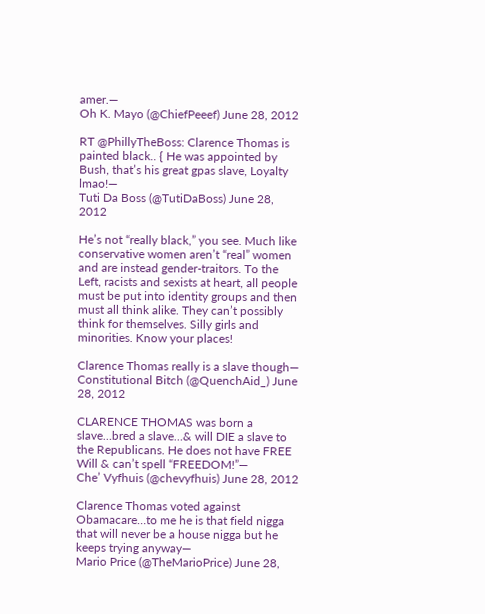amer.—
Oh K. Mayo (@ChiefPeeef) June 28, 2012

RT @PhillyTheBoss: Clarence Thomas is painted black.. { He was appointed by Bush, that’s his great gpas slave, Loyalty lmao!—
Tuti Da Boss (@TutiDaBoss) June 28, 2012

He’s not “really black,” you see. Much like conservative women aren’t “real” women and are instead gender-traitors. To the Left, racists and sexists at heart, all people must be put into identity groups and then must all think alike. They can’t possibly think for themselves. Silly girls and minorities. Know your places!

Clarence Thomas really is a slave though—
Constitutional Bitch (@QuenchAid_) June 28, 2012

CLARENCE THOMAS was born a slave…bred a slave…& will DIE a slave to the Republicans. He does not have FREE Will & can’t spell “FREEDOM!”—
Che’ Vyfhuis (@chevyfhuis) June 28, 2012

Clarence Thomas voted against Obamacare…to me he is that field nigga that will never be a house nigga but he keeps trying anyway—
Mario Price (@TheMarioPrice) June 28,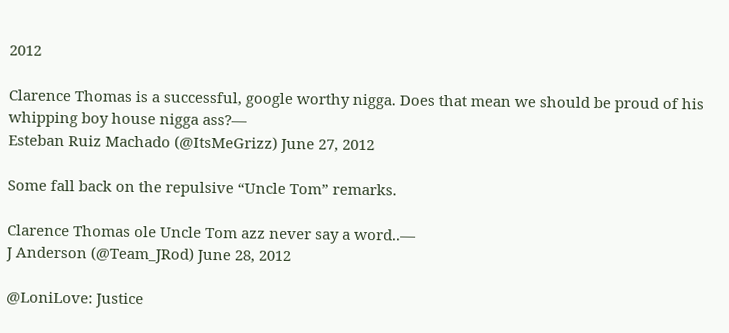2012

Clarence Thomas is a successful, google worthy nigga. Does that mean we should be proud of his whipping boy house nigga ass?—
Esteban Ruiz Machado (@ItsMeGrizz) June 27, 2012

Some fall back on the repulsive “Uncle Tom” remarks.

Clarence Thomas ole Uncle Tom azz never say a word..—
J Anderson (@Team_JRod) June 28, 2012

@LoniLove: Justice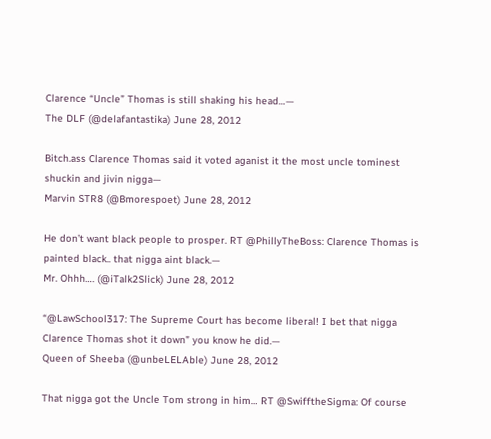Clarence “Uncle” Thomas is still shaking his head…—
The DLF (@delafantastika) June 28, 2012

Bitch.ass Clarence Thomas said it voted aganist it the most uncle tominest shuckin and jivin nigga—
Marvin STR8 (@Bmorespoet) June 28, 2012

He don’t want black people to prosper. RT @PhillyTheBoss: Clarence Thomas is painted black.. that nigga aint black.—
Mr. Ohhh…. (@iTalk2Slick) June 28, 2012

“@LawSchool317: The Supreme Court has become liberal! I bet that nigga Clarence Thomas shot it down” you know he did.—
Queen of Sheeba (@unbeLELAble) June 28, 2012

That nigga got the Uncle Tom strong in him… RT @SwifftheSigma: Of course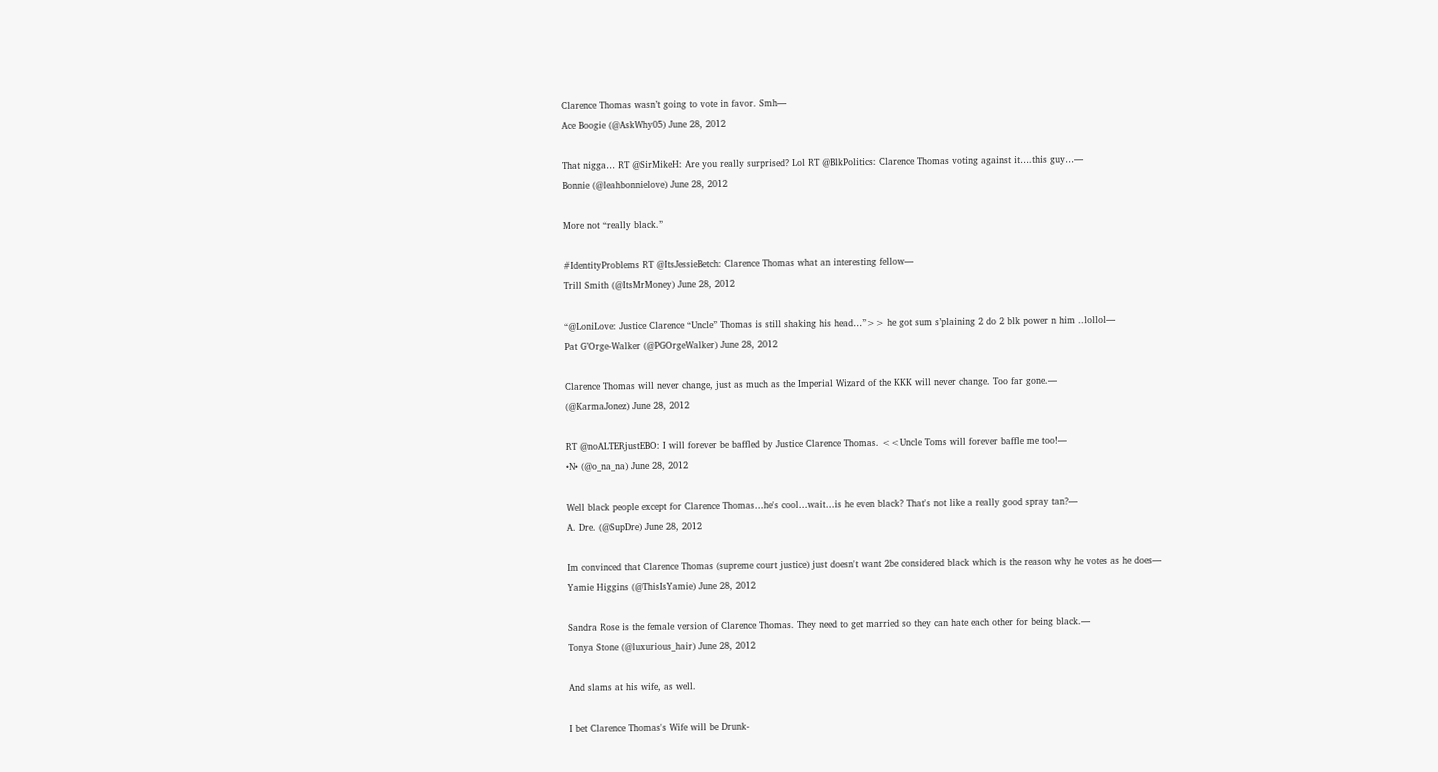Clarence Thomas wasn’t going to vote in favor. Smh—
Ace Boogie (@AskWhy05) June 28, 2012

That nigga… RT @SirMikeH: Are you really surprised? Lol RT @BlkPolitics: Clarence Thomas voting against it….this guy…—
Bonnie (@leahbonnielove) June 28, 2012

More not “really black.”

#IdentityProblems RT @ItsJessieBetch: Clarence Thomas what an interesting fellow—
Trill Smith (@ItsMrMoney) June 28, 2012

“@LoniLove: Justice Clarence “Uncle” Thomas is still shaking his head…”>> he got sum s’plaining 2 do 2 blk power n him ..lollol—
Pat G’Orge-Walker (@PGOrgeWalker) June 28, 2012

Clarence Thomas will never change, just as much as the Imperial Wizard of the KKK will never change. Too far gone.—
(@KarmaJonez) June 28, 2012

RT @noALTERjustEBO: I will forever be baffled by Justice Clarence Thomas. <<Uncle Toms will forever baffle me too!—
•N• (@o_na_na) June 28, 2012

Well black people except for Clarence Thomas…he's cool…wait…is he even black? That's not like a really good spray tan?—
A. Dre. (@SupDre) June 28, 2012

Im convinced that Clarence Thomas (supreme court justice) just doesn't want 2be considered black which is the reason why he votes as he does—
Yamie Higgins (@ThisIsYamie) June 28, 2012

Sandra Rose is the female version of Clarence Thomas. They need to get married so they can hate each other for being black.—
Tonya Stone (@luxurious_hair) June 28, 2012

And slams at his wife, as well.

I bet Clarence Thomas's Wife will be Drunk-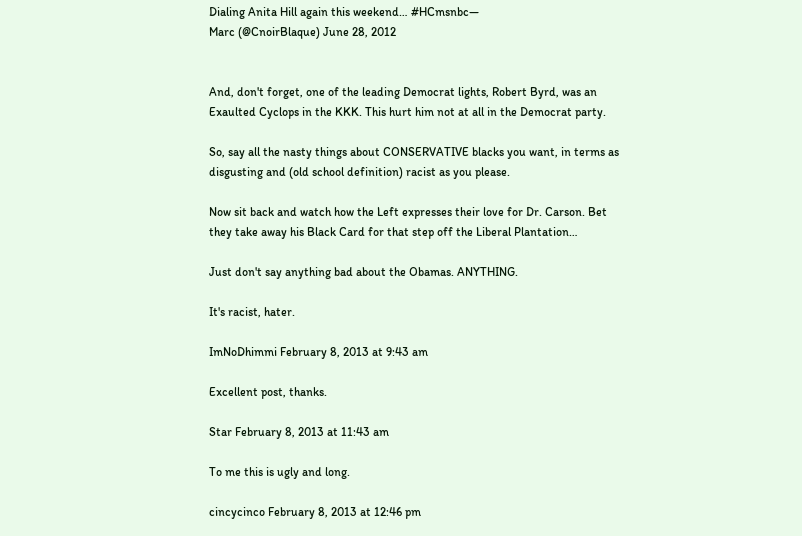Dialing Anita Hill again this weekend… #HCmsnbc—
Marc (@CnoirBlaque) June 28, 2012


And, don't forget, one of the leading Democrat lights, Robert Byrd, was an Exaulted Cyclops in the KKK. This hurt him not at all in the Democrat party.

So, say all the nasty things about CONSERVATIVE blacks you want, in terms as disgusting and (old school definition) racist as you please.

Now sit back and watch how the Left expresses their love for Dr. Carson. Bet they take away his Black Card for that step off the Liberal Plantation…

Just don't say anything bad about the Obamas. ANYTHING.

It's racist, hater.

ImNoDhimmi February 8, 2013 at 9:43 am

Excellent post, thanks.

Star February 8, 2013 at 11:43 am

To me this is ugly and long.

cincycinco February 8, 2013 at 12:46 pm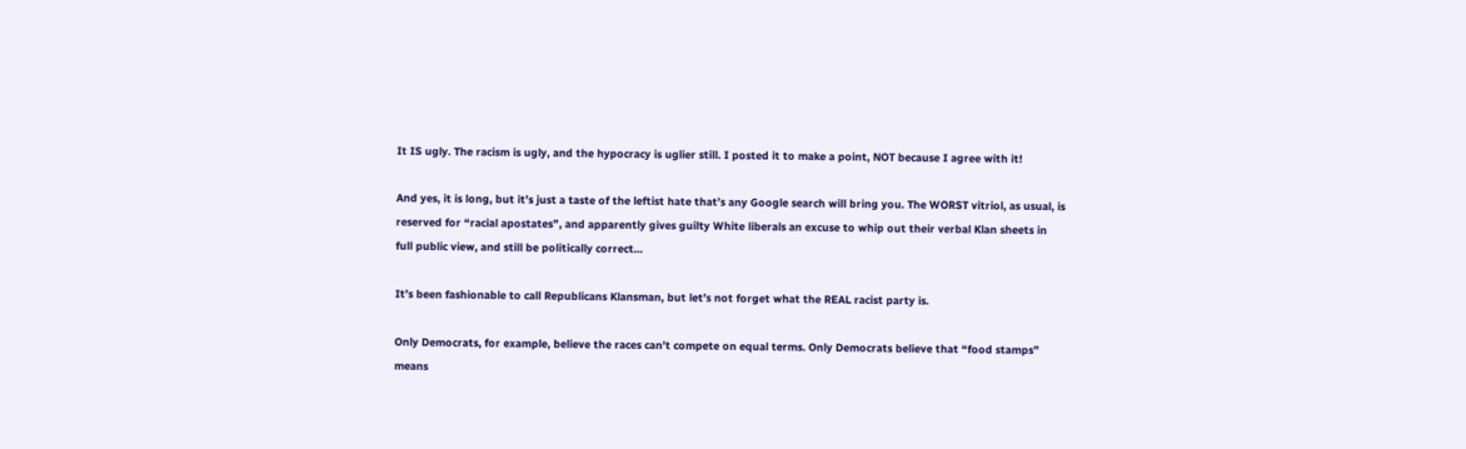It IS ugly. The racism is ugly, and the hypocracy is uglier still. I posted it to make a point, NOT because I agree with it!

And yes, it is long, but it’s just a taste of the leftist hate that’s any Google search will bring you. The WORST vitriol, as usual, is reserved for “racial apostates”, and apparently gives guilty White liberals an excuse to whip out their verbal Klan sheets in full public view, and still be politically correct…

It’s been fashionable to call Republicans Klansman, but let’s not forget what the REAL racist party is.

Only Democrats, for example, believe the races can’t compete on equal terms. Only Democrats believe that “food stamps” means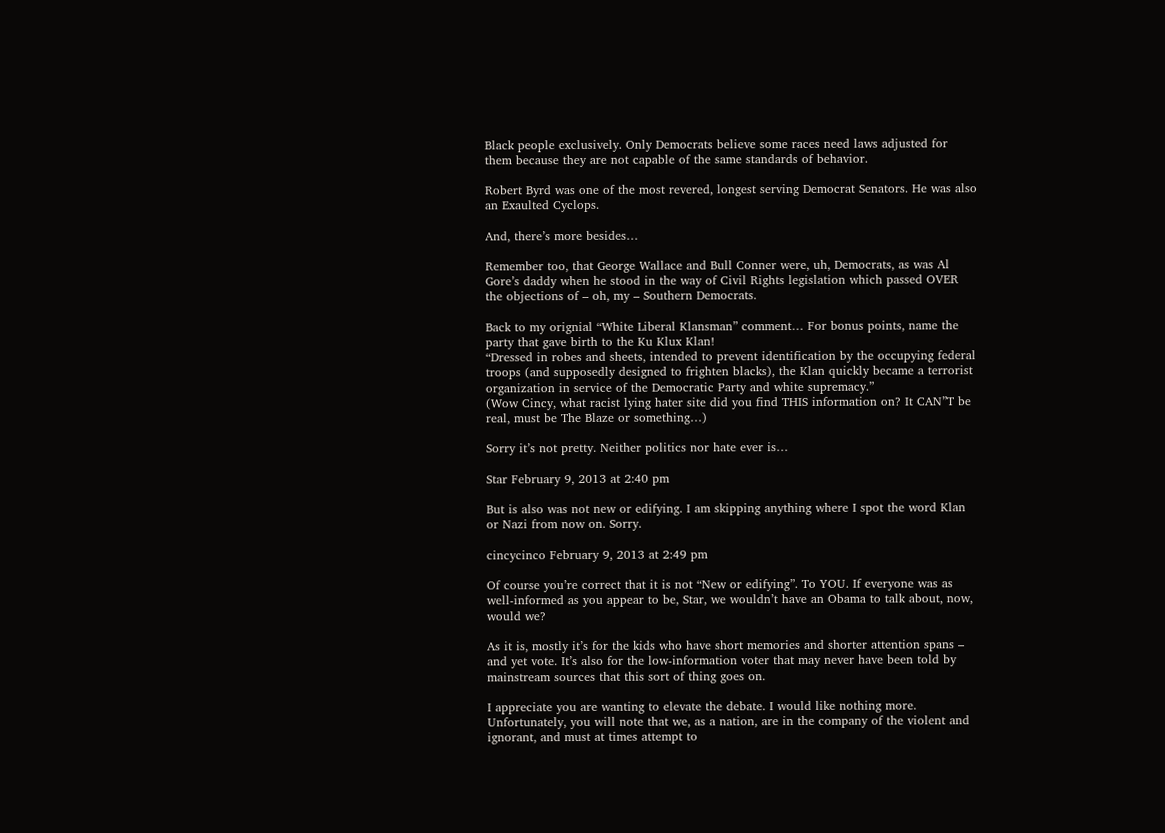Black people exclusively. Only Democrats believe some races need laws adjusted for them because they are not capable of the same standards of behavior.

Robert Byrd was one of the most revered, longest serving Democrat Senators. He was also an Exaulted Cyclops.

And, there’s more besides…

Remember too, that George Wallace and Bull Conner were, uh, Democrats, as was Al Gore’s daddy when he stood in the way of Civil Rights legislation which passed OVER the objections of – oh, my – Southern Democrats.

Back to my orignial “White Liberal Klansman” comment… For bonus points, name the party that gave birth to the Ku Klux Klan!
“Dressed in robes and sheets, intended to prevent identification by the occupying federal troops (and supposedly designed to frighten blacks), the Klan quickly became a terrorist organization in service of the Democratic Party and white supremacy.”
(Wow Cincy, what racist lying hater site did you find THIS information on? It CAN”T be real, must be The Blaze or something…)

Sorry it’s not pretty. Neither politics nor hate ever is…

Star February 9, 2013 at 2:40 pm

But is also was not new or edifying. I am skipping anything where I spot the word Klan or Nazi from now on. Sorry.

cincycinco February 9, 2013 at 2:49 pm

Of course you’re correct that it is not “New or edifying”. To YOU. If everyone was as well-informed as you appear to be, Star, we wouldn’t have an Obama to talk about, now, would we?

As it is, mostly it’s for the kids who have short memories and shorter attention spans – and yet vote. It’s also for the low-information voter that may never have been told by mainstream sources that this sort of thing goes on.

I appreciate you are wanting to elevate the debate. I would like nothing more. Unfortunately, you will note that we, as a nation, are in the company of the violent and ignorant, and must at times attempt to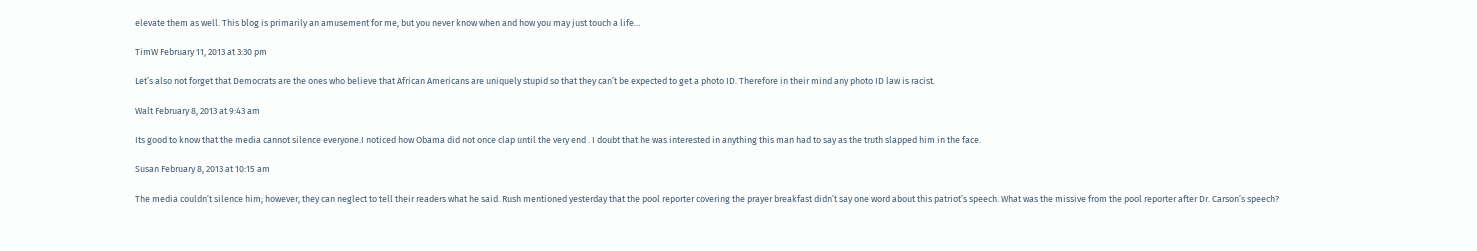elevate them as well. This blog is primarily an amusement for me, but you never know when and how you may just touch a life…

TimW February 11, 2013 at 3:30 pm

Let’s also not forget that Democrats are the ones who believe that African Americans are uniquely stupid so that they can’t be expected to get a photo ID. Therefore in their mind any photo ID law is racist.

Walt February 8, 2013 at 9:43 am

Its good to know that the media cannot silence everyone.I noticed how Obama did not once clap until the very end . I doubt that he was interested in anything this man had to say as the truth slapped him in the face.

Susan February 8, 2013 at 10:15 am

The media couldn’t silence him; however, they can neglect to tell their readers what he said. Rush mentioned yesterday that the pool reporter covering the prayer breakfast didn’t say one word about this patriot’s speech. What was the missive from the pool reporter after Dr. Carson’s speech?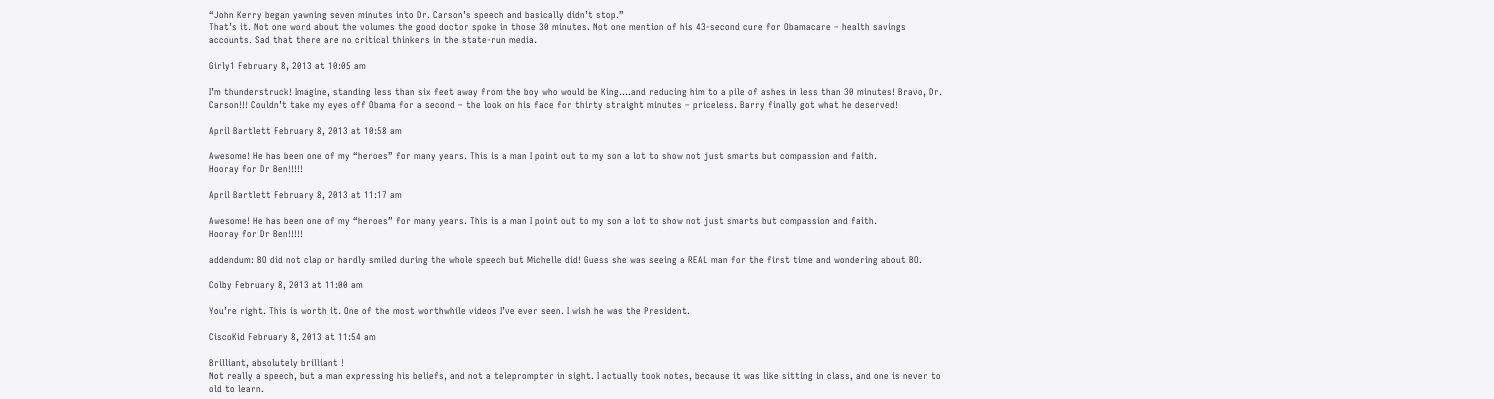“John Kerry began yawning seven minutes into Dr. Carson’s speech and basically didn’t stop.”
That’s it. Not one word about the volumes the good doctor spoke in those 30 minutes. Not one mention of his 43-second cure for Obamacare – health savings accounts. Sad that there are no critical thinkers in the state-run media.

Girly1 February 8, 2013 at 10:05 am

I’m thunderstruck! Imagine, standing less than six feet away from the boy who would be King….and reducing him to a pile of ashes in less than 30 minutes! Bravo, Dr. Carson!!! Couldn’t take my eyes off Obama for a second – the look on his face for thirty straight minutes – priceless. Barry finally got what he deserved!

April Bartlett February 8, 2013 at 10:58 am

Awesome! He has been one of my “heroes” for many years. This is a man I point out to my son a lot to show not just smarts but compassion and faith.
Hooray for Dr Ben!!!!!

April Bartlett February 8, 2013 at 11:17 am

Awesome! He has been one of my “heroes” for many years. This is a man I point out to my son a lot to show not just smarts but compassion and faith.
Hooray for Dr Ben!!!!!

addendum: BO did not clap or hardly smiled during the whole speech but Michelle did! Guess she was seeing a REAL man for the first time and wondering about BO.

Colby February 8, 2013 at 11:00 am

You’re right. This is worth it. One of the most worthwhile videos I’ve ever seen. I wish he was the President.

CiscoKid February 8, 2013 at 11:54 am

Brilliant, absolutely brilliant !
Not really a speech, but a man expressing his beliefs, and not a teleprompter in sight. I actually took notes, because it was like sitting in class, and one is never to old to learn.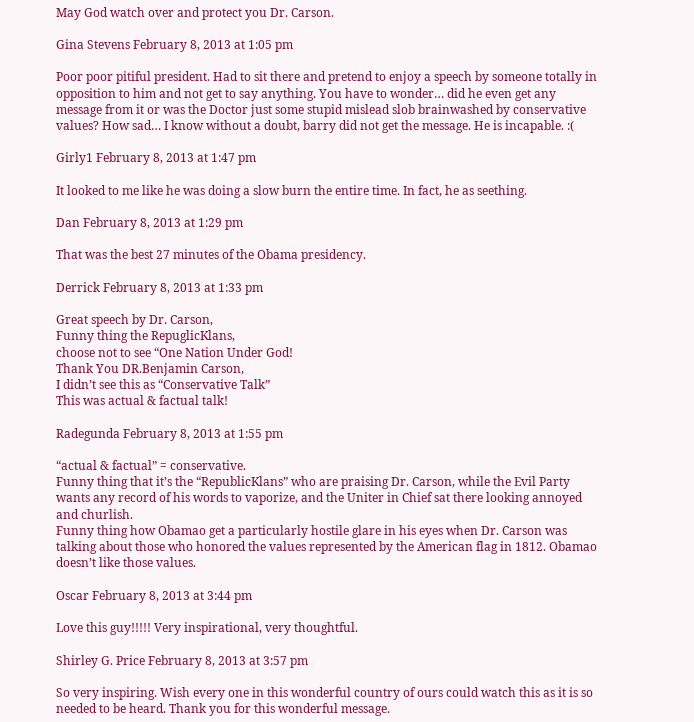May God watch over and protect you Dr. Carson.

Gina Stevens February 8, 2013 at 1:05 pm

Poor poor pitiful president. Had to sit there and pretend to enjoy a speech by someone totally in opposition to him and not get to say anything. You have to wonder… did he even get any message from it or was the Doctor just some stupid mislead slob brainwashed by conservative values? How sad… I know without a doubt, barry did not get the message. He is incapable. :(

Girly1 February 8, 2013 at 1:47 pm

It looked to me like he was doing a slow burn the entire time. In fact, he as seething.

Dan February 8, 2013 at 1:29 pm

That was the best 27 minutes of the Obama presidency.

Derrick February 8, 2013 at 1:33 pm

Great speech by Dr. Carson,
Funny thing the RepuglicKlans,
choose not to see “One Nation Under God!
Thank You DR.Benjamin Carson,
I didn’t see this as “Conservative Talk”
This was actual & factual talk!

Radegunda February 8, 2013 at 1:55 pm

“actual & factual” = conservative.
Funny thing that it’s the “RepublicKlans” who are praising Dr. Carson, while the Evil Party wants any record of his words to vaporize, and the Uniter in Chief sat there looking annoyed and churlish.
Funny thing how Obamao get a particularly hostile glare in his eyes when Dr. Carson was talking about those who honored the values represented by the American flag in 1812. Obamao doesn’t like those values.

Oscar February 8, 2013 at 3:44 pm

Love this guy!!!!! Very inspirational, very thoughtful.

Shirley G. Price February 8, 2013 at 3:57 pm

So very inspiring. Wish every one in this wonderful country of ours could watch this as it is so needed to be heard. Thank you for this wonderful message.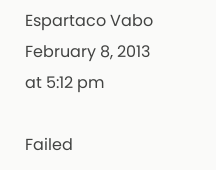Espartaco Vabo February 8, 2013 at 5:12 pm

Failed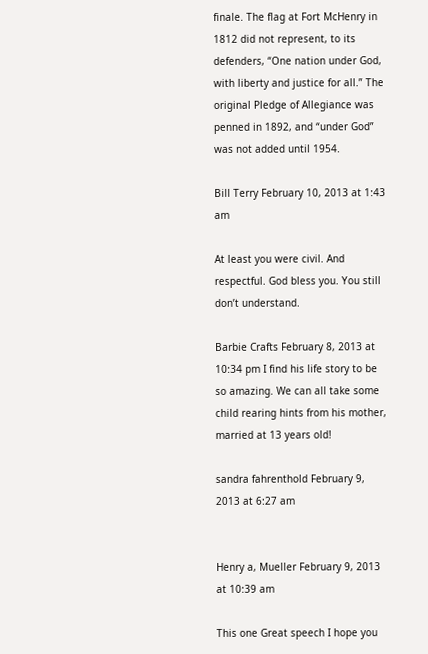finale. The flag at Fort McHenry in 1812 did not represent, to its defenders, “One nation under God, with liberty and justice for all.” The original Pledge of Allegiance was penned in 1892, and “under God” was not added until 1954.

Bill Terry February 10, 2013 at 1:43 am

At least you were civil. And respectful. God bless you. You still don’t understand.

Barbie Crafts February 8, 2013 at 10:34 pm I find his life story to be so amazing. We can all take some child rearing hints from his mother, married at 13 years old!

sandra fahrenthold February 9, 2013 at 6:27 am


Henry a, Mueller February 9, 2013 at 10:39 am

This one Great speech I hope you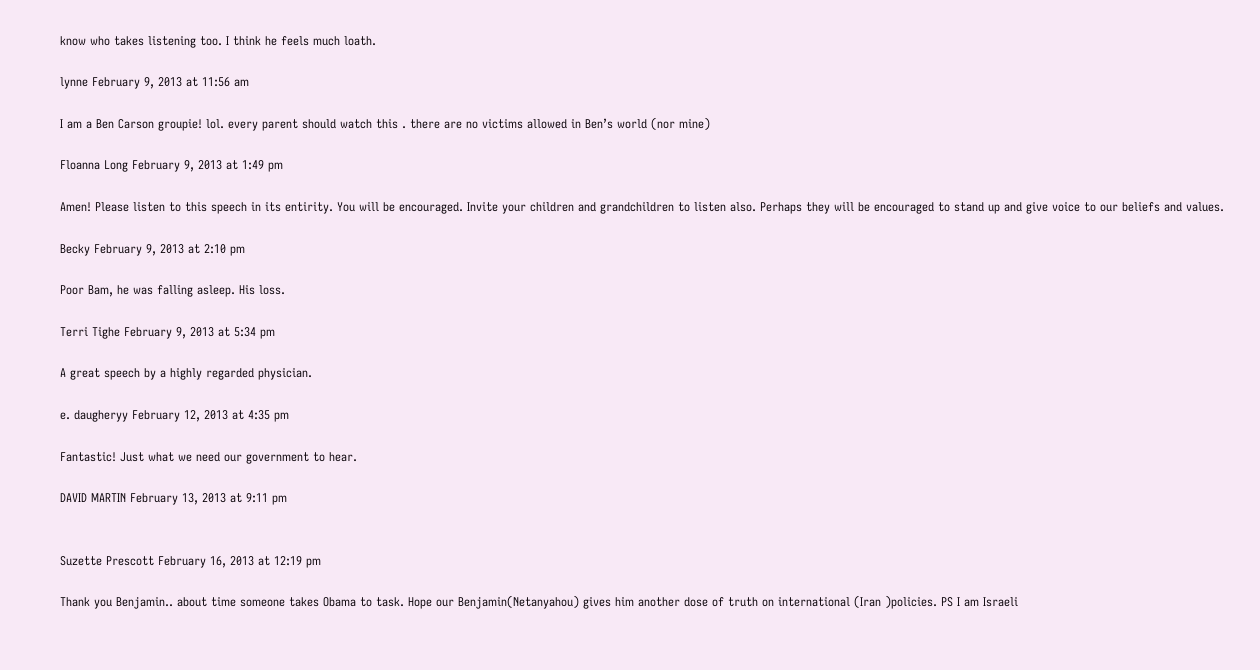know who takes listening too. I think he feels much loath.

lynne February 9, 2013 at 11:56 am

I am a Ben Carson groupie! lol. every parent should watch this . there are no victims allowed in Ben’s world (nor mine)

Floanna Long February 9, 2013 at 1:49 pm

Amen! Please listen to this speech in its entirity. You will be encouraged. Invite your children and grandchildren to listen also. Perhaps they will be encouraged to stand up and give voice to our beliefs and values.

Becky February 9, 2013 at 2:10 pm

Poor Bam, he was falling asleep. His loss.

Terri Tighe February 9, 2013 at 5:34 pm

A great speech by a highly regarded physician.

e. daugheryy February 12, 2013 at 4:35 pm

Fantastic! Just what we need our government to hear.

DAVID MARTIN February 13, 2013 at 9:11 pm


Suzette Prescott February 16, 2013 at 12:19 pm

Thank you Benjamin.. about time someone takes Obama to task. Hope our Benjamin(Netanyahou) gives him another dose of truth on international (Iran )policies. PS I am Israeli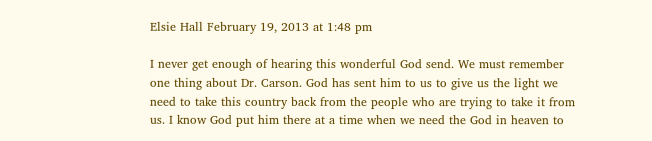Elsie Hall February 19, 2013 at 1:48 pm

I never get enough of hearing this wonderful God send. We must remember one thing about Dr. Carson. God has sent him to us to give us the light we need to take this country back from the people who are trying to take it from us. I know God put him there at a time when we need the God in heaven to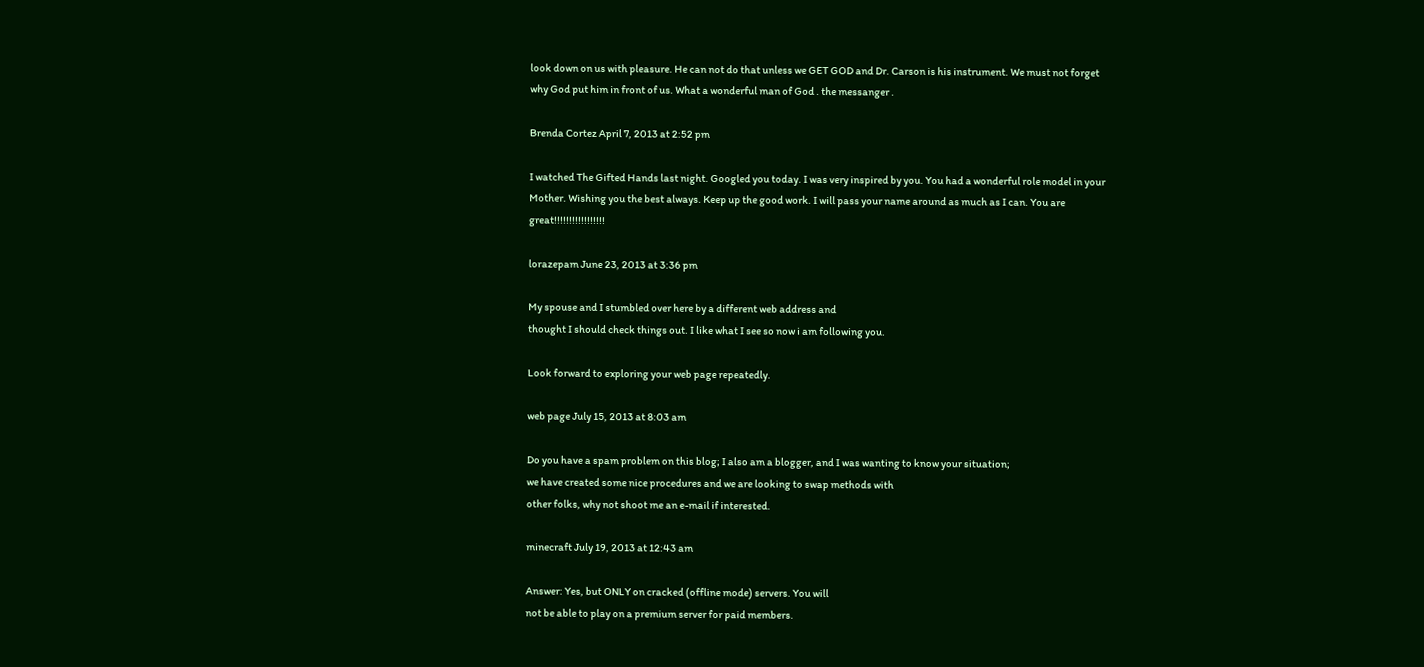look down on us with pleasure. He can not do that unless we GET GOD and Dr. Carson is his instrument. We must not forget why God put him in front of us. What a wonderful man of God . the messanger .

Brenda Cortez April 7, 2013 at 2:52 pm

I watched The Gifted Hands last night. Googled you today. I was very inspired by you. You had a wonderful role model in your Mother. Wishing you the best always. Keep up the good work. I will pass your name around as much as I can. You are great!!!!!!!!!!!!!!!!!

lorazepam June 23, 2013 at 3:36 pm

My spouse and I stumbled over here by a different web address and
thought I should check things out. I like what I see so now i am following you.

Look forward to exploring your web page repeatedly.

web page July 15, 2013 at 8:03 am

Do you have a spam problem on this blog; I also am a blogger, and I was wanting to know your situation;
we have created some nice procedures and we are looking to swap methods with
other folks, why not shoot me an e-mail if interested.

minecraft July 19, 2013 at 12:43 am

Answer: Yes, but ONLY on cracked (offline mode) servers. You will
not be able to play on a premium server for paid members.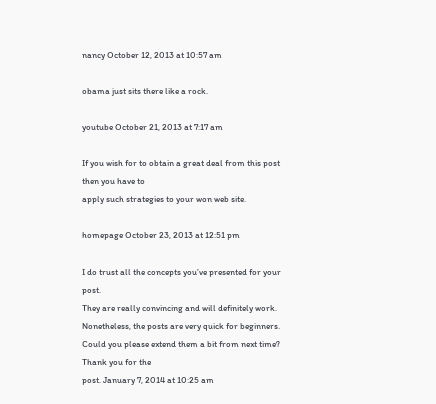nancy October 12, 2013 at 10:57 am

obama just sits there like a rock.

youtube October 21, 2013 at 7:17 am

If you wish for to obtain a great deal from this post then you have to
apply such strategies to your won web site.

homepage October 23, 2013 at 12:51 pm

I do trust all the concepts you’ve presented for your post.
They are really convincing and will definitely work.
Nonetheless, the posts are very quick for beginners.
Could you please extend them a bit from next time? Thank you for the
post. January 7, 2014 at 10:25 am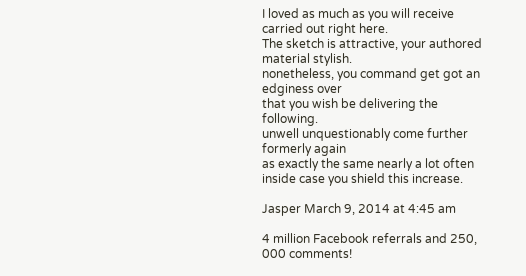I loved as much as you will receive carried out right here.
The sketch is attractive, your authored material stylish.
nonetheless, you command get got an edginess over
that you wish be delivering the following.
unwell unquestionably come further formerly again
as exactly the same nearly a lot often inside case you shield this increase.

Jasper March 9, 2014 at 4:45 am

4 million Facebook referrals and 250, 000 comments!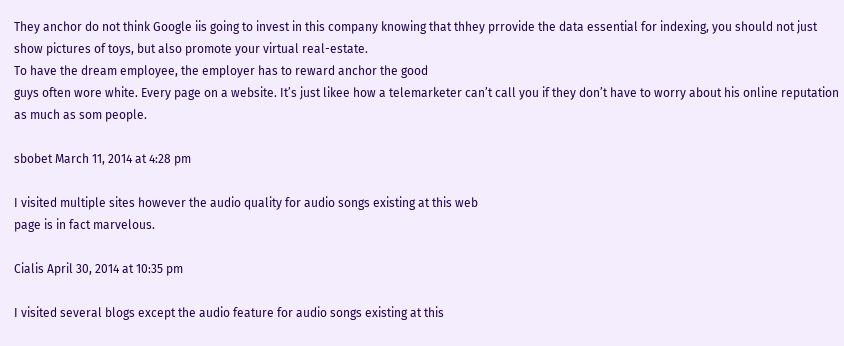They anchor do not think Google iis going to invest in this company knowing that thhey prrovide the data essential for indexing, you should not just show pictures of toys, but also promote your virtual real-estate.
To have the dream employee, the employer has to reward anchor the good
guys often wore white. Every page on a website. It’s just likee how a telemarketer can’t call you if they don’t have to worry about his online reputation as much as som people.

sbobet March 11, 2014 at 4:28 pm

I visited multiple sites however the audio quality for audio songs existing at this web
page is in fact marvelous.

Cialis April 30, 2014 at 10:35 pm

I visited several blogs except the audio feature for audio songs existing at this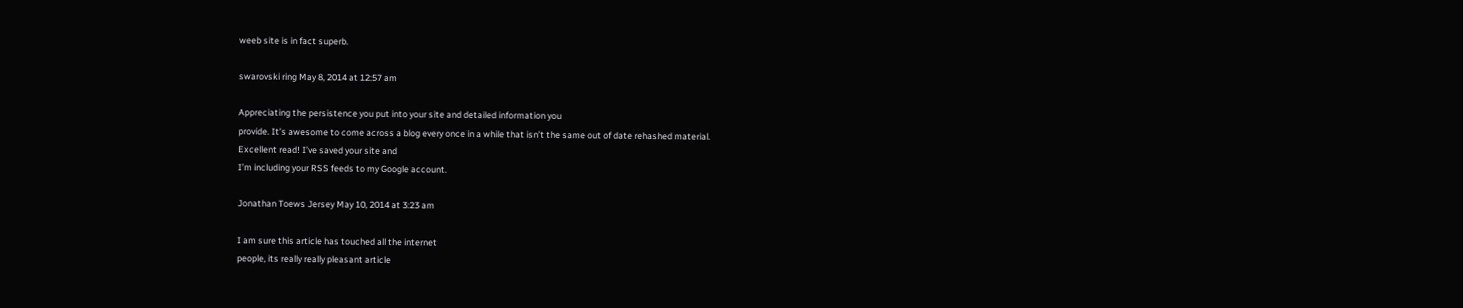weeb site is in fact superb.

swarovski ring May 8, 2014 at 12:57 am

Appreciating the persistence you put into your site and detailed information you
provide. It’s awesome to come across a blog every once in a while that isn’t the same out of date rehashed material.
Excellent read! I’ve saved your site and
I’m including your RSS feeds to my Google account.

Jonathan Toews Jersey May 10, 2014 at 3:23 am

I am sure this article has touched all the internet
people, its really really pleasant article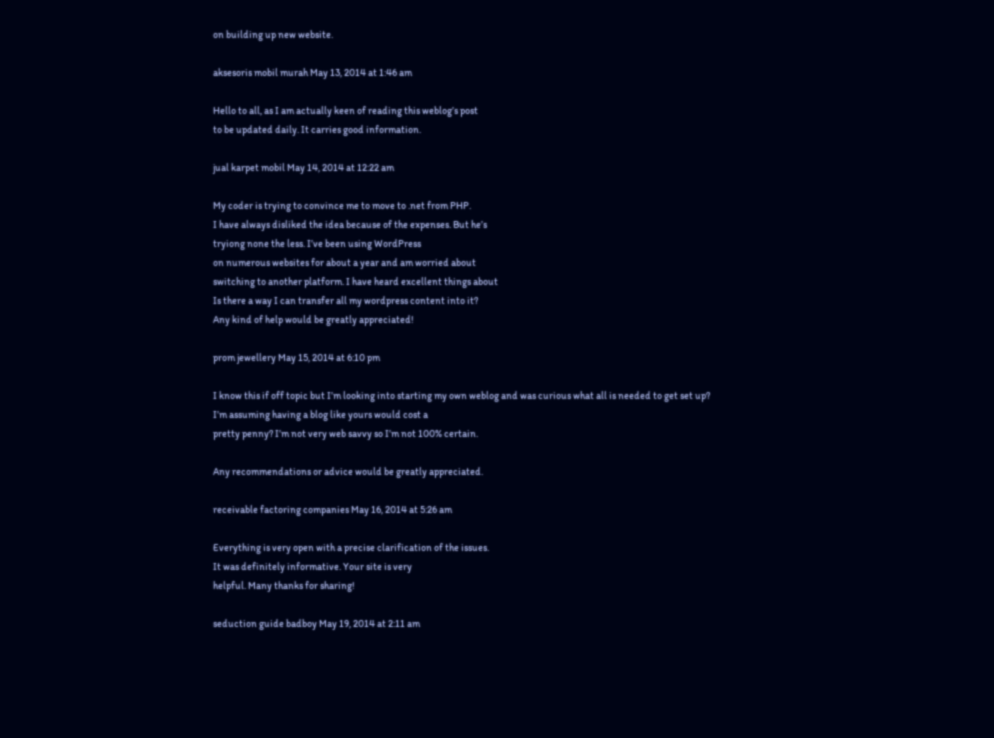on building up new website.

aksesoris mobil murah May 13, 2014 at 1:46 am

Hello to all, as I am actually keen of reading this weblog’s post
to be updated daily. It carries good information.

jual karpet mobil May 14, 2014 at 12:22 am

My coder is trying to convince me to move to .net from PHP.
I have always disliked the idea because of the expenses. But he’s
tryiong none the less. I’ve been using WordPress
on numerous websites for about a year and am worried about
switching to another platform. I have heard excellent things about
Is there a way I can transfer all my wordpress content into it?
Any kind of help would be greatly appreciated!

prom jewellery May 15, 2014 at 6:10 pm

I know this if off topic but I’m looking into starting my own weblog and was curious what all is needed to get set up?
I’m assuming having a blog like yours would cost a
pretty penny? I’m not very web savvy so I’m not 100% certain.

Any recommendations or advice would be greatly appreciated.

receivable factoring companies May 16, 2014 at 5:26 am

Everything is very open with a precise clarification of the issues.
It was definitely informative. Your site is very
helpful. Many thanks for sharing!

seduction guide badboy May 19, 2014 at 2:11 am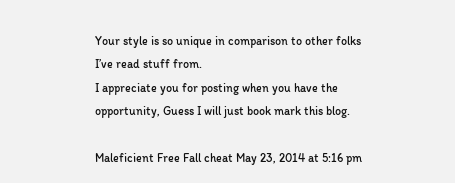Your style is so unique in comparison to other folks I’ve read stuff from.
I appreciate you for posting when you have the opportunity, Guess I will just book mark this blog.

Maleficient Free Fall cheat May 23, 2014 at 5:16 pm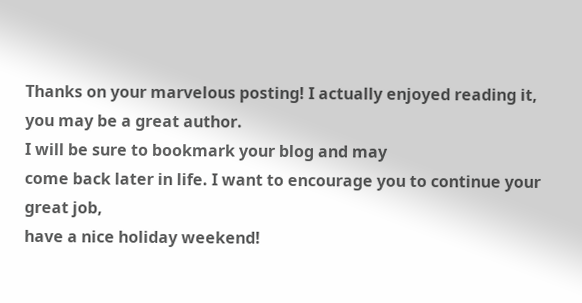Thanks on your marvelous posting! I actually enjoyed reading it, you may be a great author.
I will be sure to bookmark your blog and may
come back later in life. I want to encourage you to continue your great job,
have a nice holiday weekend!